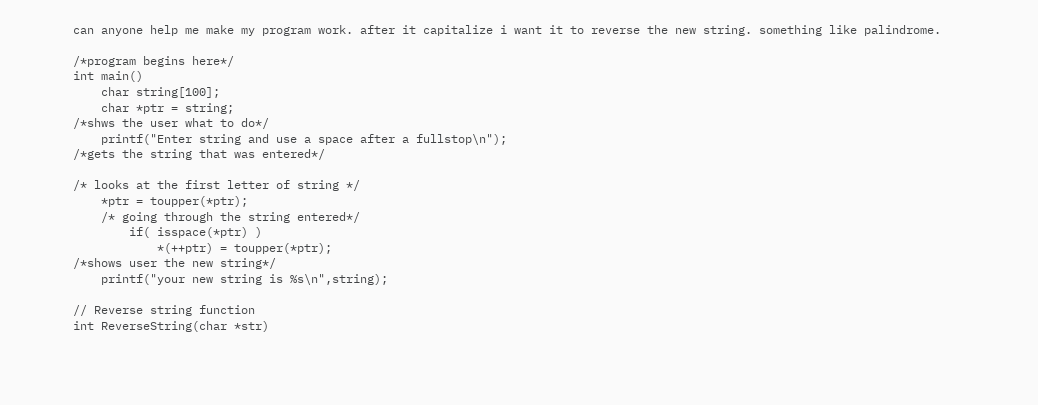can anyone help me make my program work. after it capitalize i want it to reverse the new string. something like palindrome.

/*program begins here*/
int main()
    char string[100];
    char *ptr = string;
/*shws the user what to do*/
    printf("Enter string and use a space after a fullstop\n");
/*gets the string that was entered*/

/* looks at the first letter of string */
    *ptr = toupper(*ptr);
    /* going through the string entered*/
        if( isspace(*ptr) )
            *(++ptr) = toupper(*ptr);
/*shows user the new string*/
    printf("your new string is %s\n",string);

// Reverse string function
int ReverseString(char *str)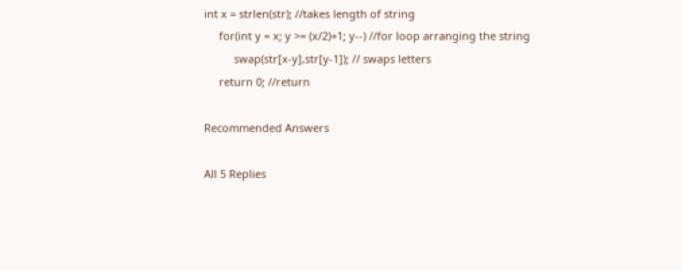int x = strlen(str); //takes length of string
     for(int y = x; y >= (x/2)+1; y--) //for loop arranging the string
          swap(str[x-y],str[y-1]); // swaps letters
     return 0; //return

Recommended Answers

All 5 Replies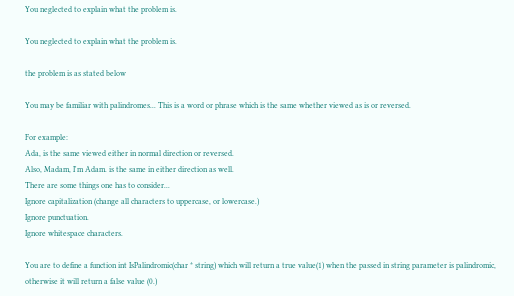You neglected to explain what the problem is.

You neglected to explain what the problem is.

the problem is as stated below

You may be familiar with palindromes... This is a word or phrase which is the same whether viewed as is or reversed.

For example:
Ada, is the same viewed either in normal direction or reversed.
Also, Madam, I'm Adam. is the same in either direction as well.
There are some things one has to consider...
Ignore capitalization (change all characters to uppercase, or lowercase.)
Ignore punctuation.
Ignore whitespace characters.

You are to define a function int IsPalindromic(char * string) which will return a true value(1) when the passed in string parameter is palindromic, otherwise it will return a false value (0.)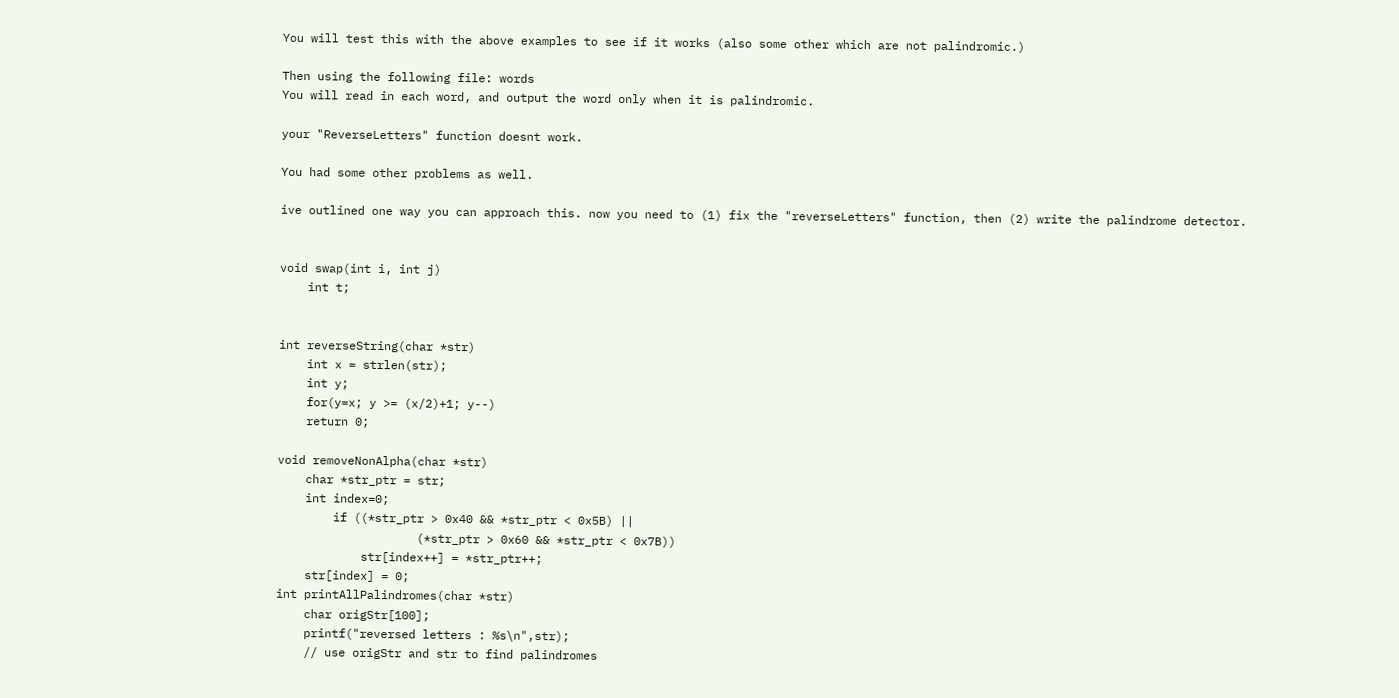You will test this with the above examples to see if it works (also some other which are not palindromic.)

Then using the following file: words
You will read in each word, and output the word only when it is palindromic.

your "ReverseLetters" function doesnt work.

You had some other problems as well.

ive outlined one way you can approach this. now you need to (1) fix the "reverseLetters" function, then (2) write the palindrome detector.


void swap(int i, int j)
    int t;


int reverseString(char *str)
    int x = strlen(str);
    int y;
    for(y=x; y >= (x/2)+1; y--)
    return 0;

void removeNonAlpha(char *str)
    char *str_ptr = str;
    int index=0;
        if ((*str_ptr > 0x40 && *str_ptr < 0x5B) ||
                    (*str_ptr > 0x60 && *str_ptr < 0x7B))
            str[index++] = *str_ptr++;
    str[index] = 0;
int printAllPalindromes(char *str)
    char origStr[100];
    printf("reversed letters : %s\n",str);
    // use origStr and str to find palindromes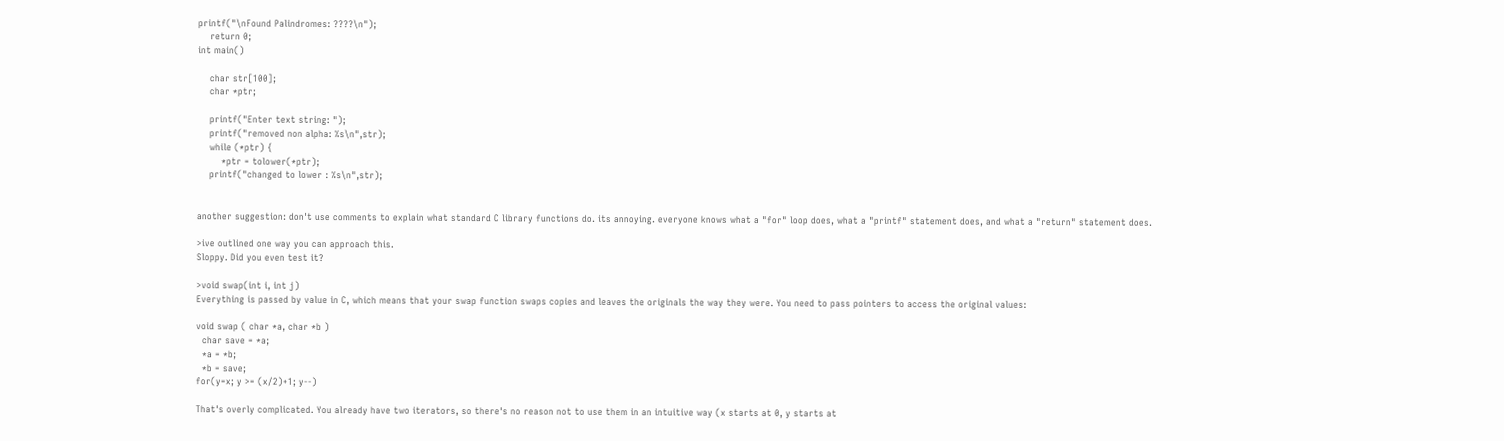printf("\nFound Palindromes: ????\n");
    return 0;
int main()

    char str[100];
    char *ptr;

    printf("Enter text string: ");
    printf("removed non alpha: %s\n",str);
    while (*ptr) {
        *ptr = tolower(*ptr);
    printf("changed to lower : %s\n",str);


another suggestion: don't use comments to explain what standard C library functions do. its annoying. everyone knows what a "for" loop does, what a "printf" statement does, and what a "return" statement does.

>ive outlined one way you can approach this.
Sloppy. Did you even test it?

>void swap(int i, int j)
Everything is passed by value in C, which means that your swap function swaps copies and leaves the originals the way they were. You need to pass pointers to access the original values:

void swap ( char *a, char *b )
  char save = *a;
  *a = *b;
  *b = save;
for(y=x; y >= (x/2)+1; y--)

That's overly complicated. You already have two iterators, so there's no reason not to use them in an intuitive way (x starts at 0, y starts at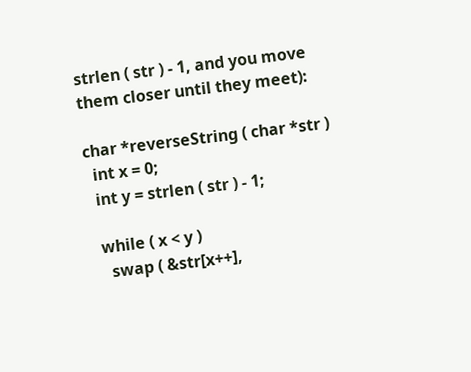strlen ( str ) - 1, and you move them closer until they meet):

char *reverseString ( char *str )
  int x = 0;
  int y = strlen ( str ) - 1;

  while ( x < y )
    swap ( &str[x++],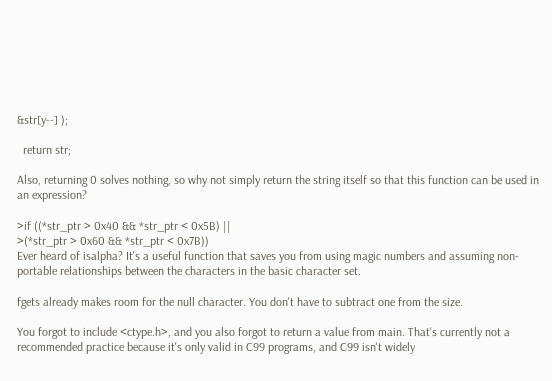&str[y--] );

  return str;

Also, returning 0 solves nothing, so why not simply return the string itself so that this function can be used in an expression?

>if ((*str_ptr > 0x40 && *str_ptr < 0x5B) ||
>(*str_ptr > 0x60 && *str_ptr < 0x7B))
Ever heard of isalpha? It's a useful function that saves you from using magic numbers and assuming non-portable relationships between the characters in the basic character set.

fgets already makes room for the null character. You don't have to subtract one from the size.

You forgot to include <ctype.h>, and you also forgot to return a value from main. That's currently not a recommended practice because it's only valid in C99 programs, and C99 isn't widely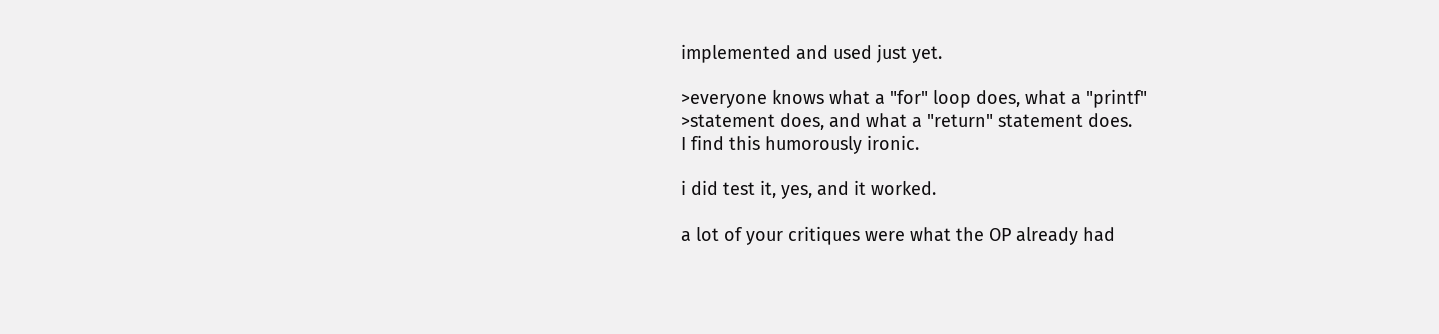implemented and used just yet.

>everyone knows what a "for" loop does, what a "printf"
>statement does, and what a "return" statement does.
I find this humorously ironic.

i did test it, yes, and it worked.

a lot of your critiques were what the OP already had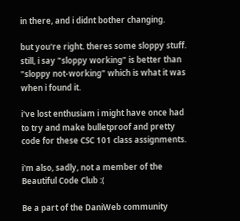in there, and i didnt bother changing.

but you're right. theres some sloppy stuff. still, i say "sloppy working" is better than "sloppy not-working" which is what it was when i found it.

i've lost enthusiam i might have once had to try and make bulletproof and pretty code for these CSC 101 class assignments.

i'm also, sadly, not a member of the Beautiful Code Club :(

Be a part of the DaniWeb community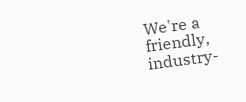We're a friendly, industry-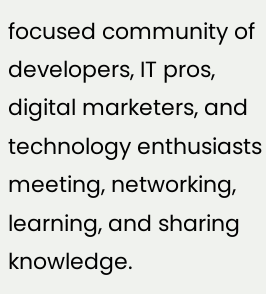focused community of developers, IT pros, digital marketers, and technology enthusiasts meeting, networking, learning, and sharing knowledge.